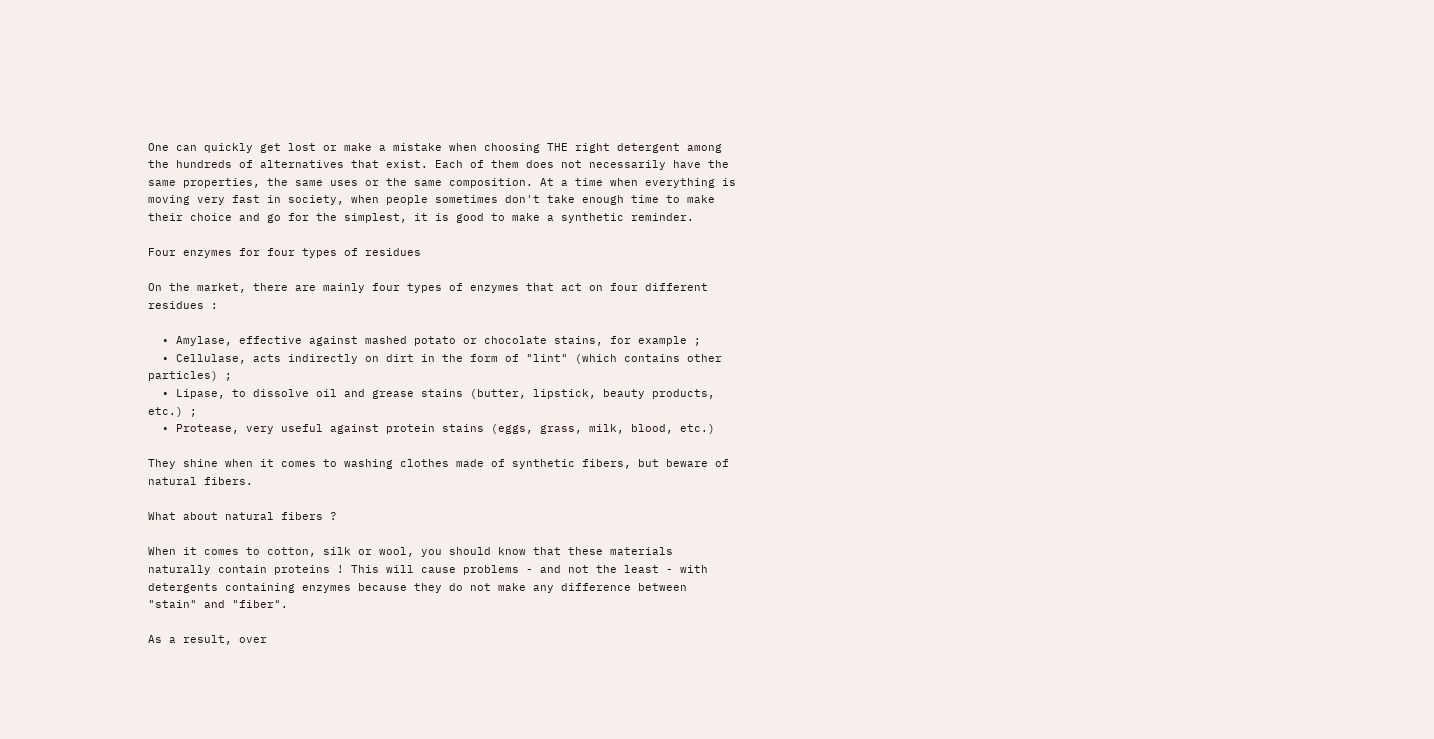One can quickly get lost or make a mistake when choosing THE right detergent among the hundreds of alternatives that exist. Each of them does not necessarily have the same properties, the same uses or the same composition. At a time when everything is moving very fast in society, when people sometimes don't take enough time to make their choice and go for the simplest, it is good to make a synthetic reminder.

Four enzymes for four types of residues

On the market, there are mainly four types of enzymes that act on four different residues :

  • Amylase, effective against mashed potato or chocolate stains, for example ;
  • Cellulase, acts indirectly on dirt in the form of "lint" (which contains other particles) ;
  • Lipase, to dissolve oil and grease stains (butter, lipstick, beauty products, etc.) ;
  • Protease, very useful against protein stains (eggs, grass, milk, blood, etc.)

They shine when it comes to washing clothes made of synthetic fibers, but beware of natural fibers.

What about natural fibers ?

When it comes to cotton, silk or wool, you should know that these materials naturally contain proteins ! This will cause problems - and not the least - with detergents containing enzymes because they do not make any difference between "stain" and "fiber".

As a result, over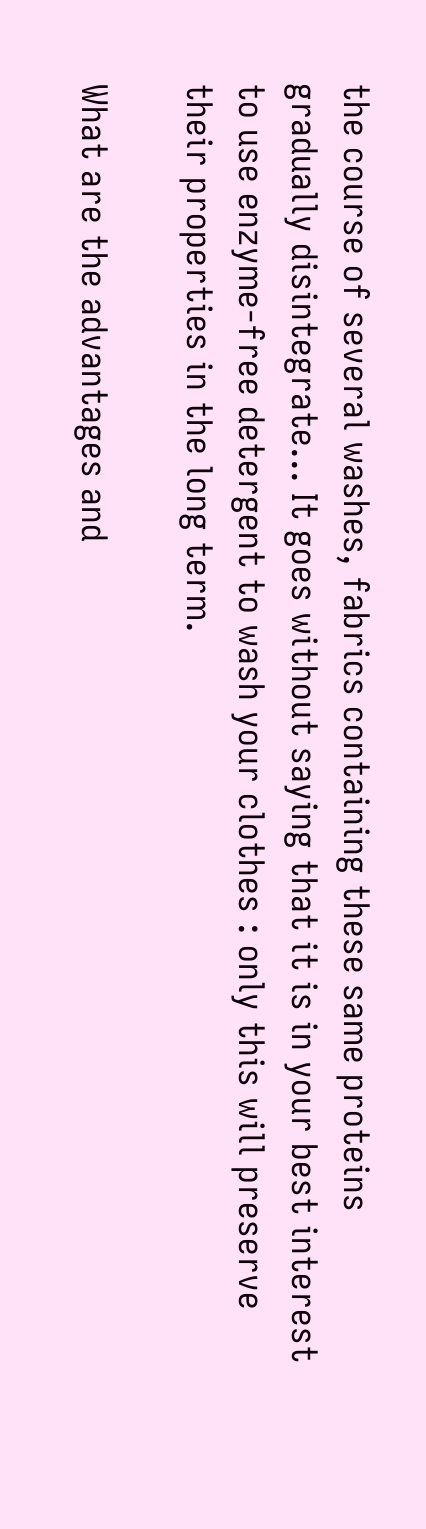the course of several washes, fabrics containing these same proteins gradually disintegrate... It goes without saying that it is in your best interest to use enzyme-free detergent to wash your clothes : only this will preserve their properties in the long term.

What are the advantages and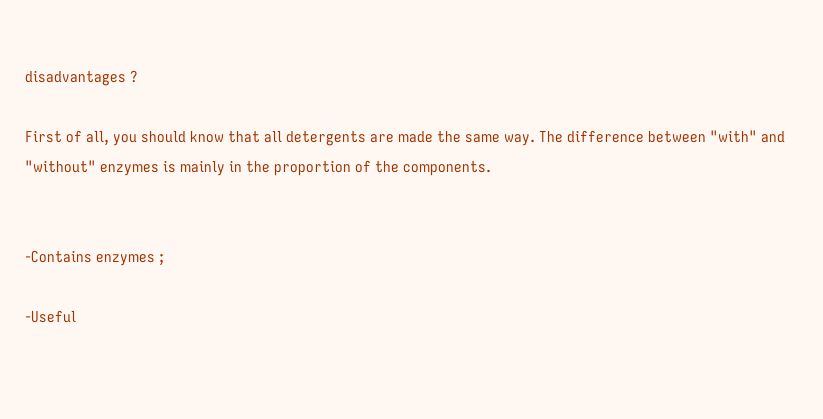disadvantages ?

First of all, you should know that all detergents are made the same way. The difference between "with" and "without" enzymes is mainly in the proportion of the components.


-Contains enzymes ;

-Useful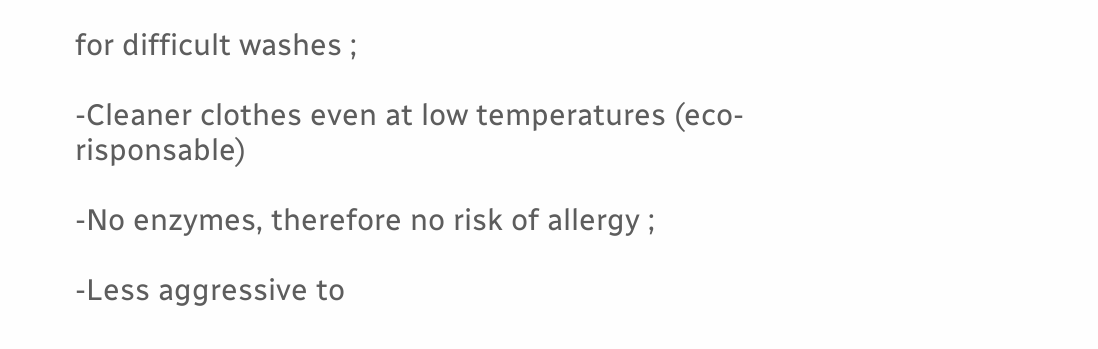for difficult washes ;

-Cleaner clothes even at low temperatures (eco-risponsable)

-No enzymes, therefore no risk of allergy ;

-Less aggressive to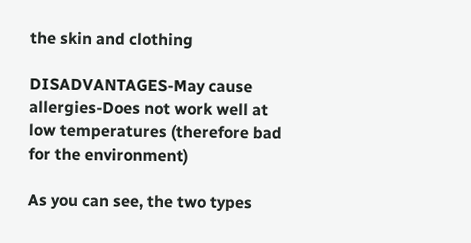the skin and clothing

DISADVANTAGES-May cause allergies-Does not work well at low temperatures (therefore bad for the environment)

As you can see, the two types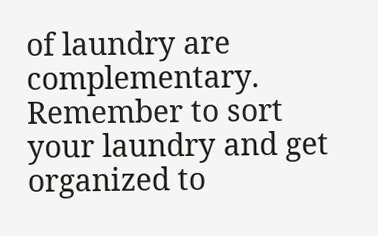of laundry are complementary. Remember to sort your laundry and get organized to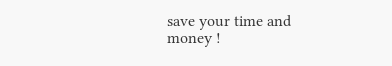save your time and money !